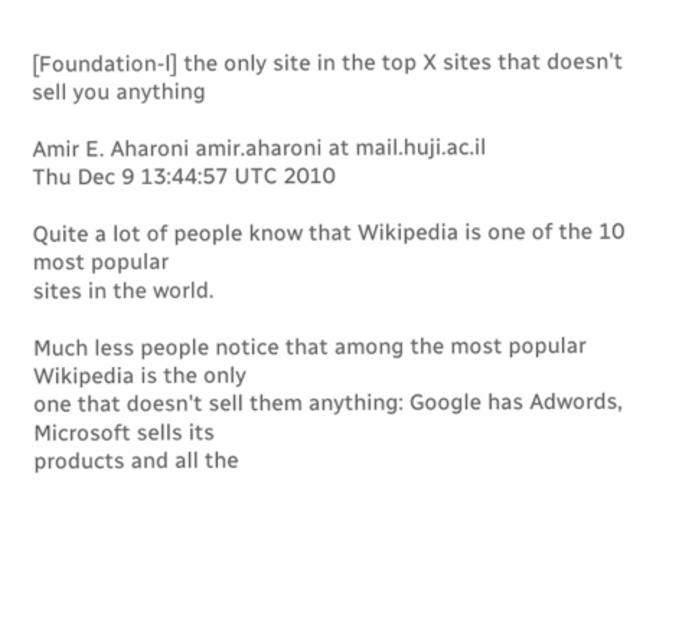[Foundation-l] the only site in the top X sites that doesn't sell you anything

Amir E. Aharoni amir.aharoni at mail.huji.ac.il
Thu Dec 9 13:44:57 UTC 2010

Quite a lot of people know that Wikipedia is one of the 10 most popular
sites in the world.

Much less people notice that among the most popular Wikipedia is the only
one that doesn't sell them anything: Google has Adwords, Microsoft sells its
products and all the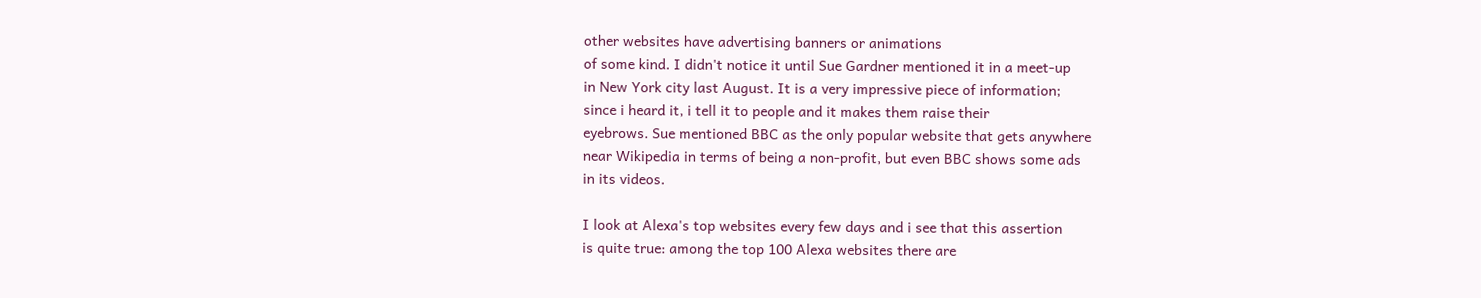other websites have advertising banners or animations
of some kind. I didn't notice it until Sue Gardner mentioned it in a meet-up
in New York city last August. It is a very impressive piece of information;
since i heard it, i tell it to people and it makes them raise their
eyebrows. Sue mentioned BBC as the only popular website that gets anywhere
near Wikipedia in terms of being a non-profit, but even BBC shows some ads
in its videos.

I look at Alexa's top websites every few days and i see that this assertion
is quite true: among the top 100 Alexa websites there are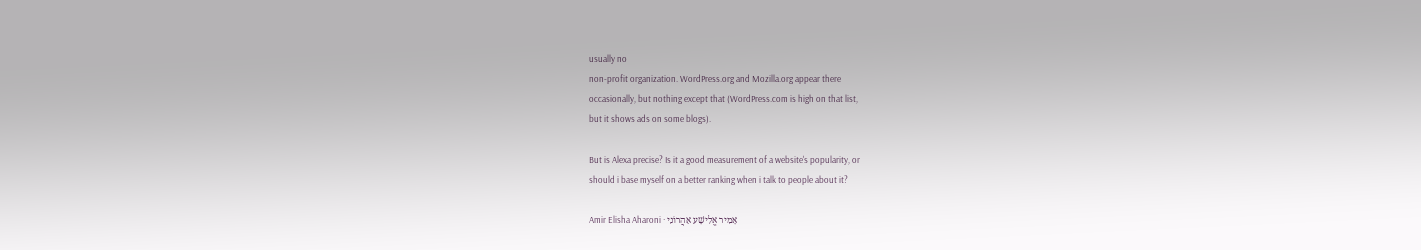usually no
non-profit organization. WordPress.org and Mozilla.org appear there
occasionally, but nothing except that (WordPress.com is high on that list,
but it shows ads on some blogs).

But is Alexa precise? Is it a good measurement of a website's popularity, or
should i base myself on a better ranking when i talk to people about it?

Amir Elisha Aharoni · אָמִיר אֱלִישָׁע אַהֲרוֹנִי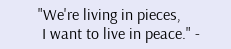"We're living in pieces,
 I want to live in peace." -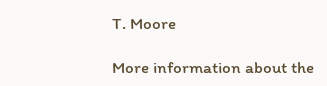T. Moore

More information about the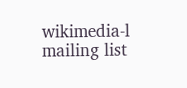wikimedia-l mailing list